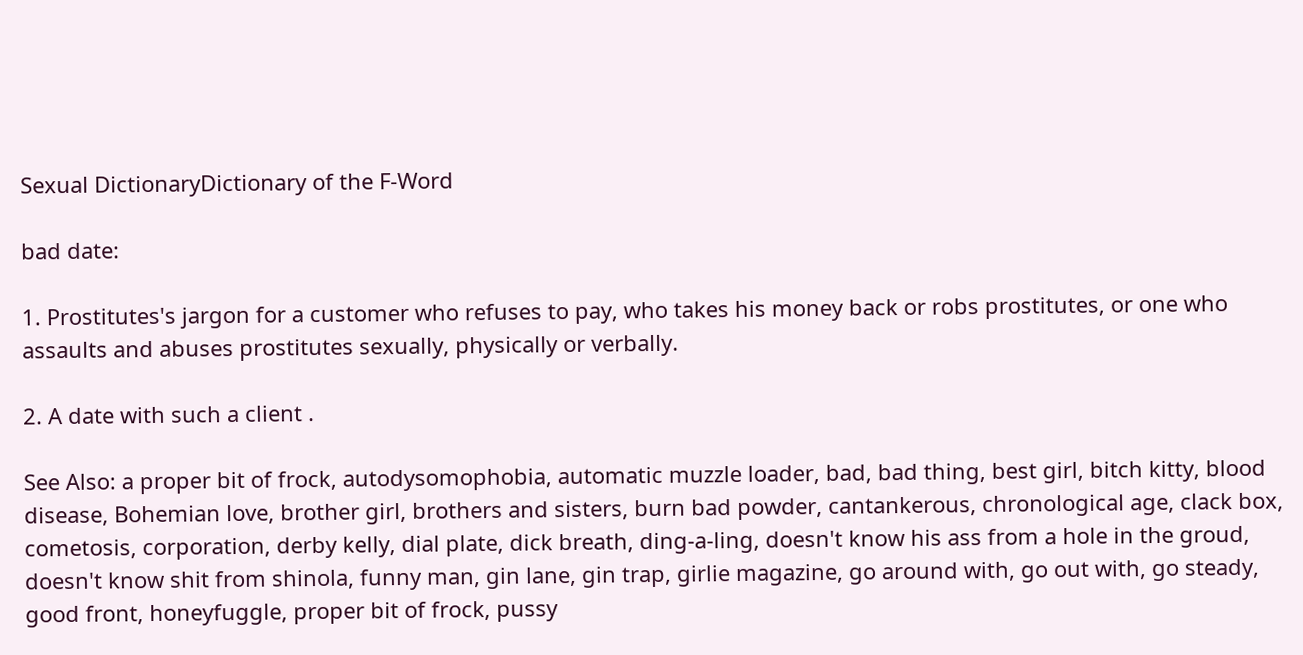Sexual DictionaryDictionary of the F-Word

bad date:

1. Prostitutes's jargon for a customer who refuses to pay, who takes his money back or robs prostitutes, or one who assaults and abuses prostitutes sexually, physically or verbally.

2. A date with such a client .

See Also: a proper bit of frock, autodysomophobia, automatic muzzle loader, bad, bad thing, best girl, bitch kitty, blood disease, Bohemian love, brother girl, brothers and sisters, burn bad powder, cantankerous, chronological age, clack box, cometosis, corporation, derby kelly, dial plate, dick breath, ding-a-ling, doesn't know his ass from a hole in the groud, doesn't know shit from shinola, funny man, gin lane, gin trap, girlie magazine, go around with, go out with, go steady, good front, honeyfuggle, proper bit of frock, pussy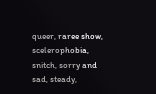queer, raree show, scelerophobia, snitch, sorry and sad, steady,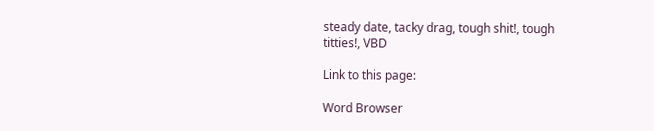steady date, tacky drag, tough shit!, tough titties!, VBD

Link to this page:

Word Browser